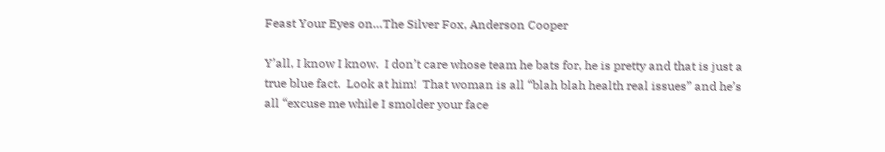Feast Your Eyes on…The Silver Fox, Anderson Cooper

Y’all, I know I know.  I don’t care whose team he bats for, he is pretty and that is just a true blue fact.  Look at him!  That woman is all “blah blah health real issues” and he’s all “excuse me while I smolder your face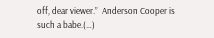off, dear viewer.”  Anderson Cooper is such a babe.(…)